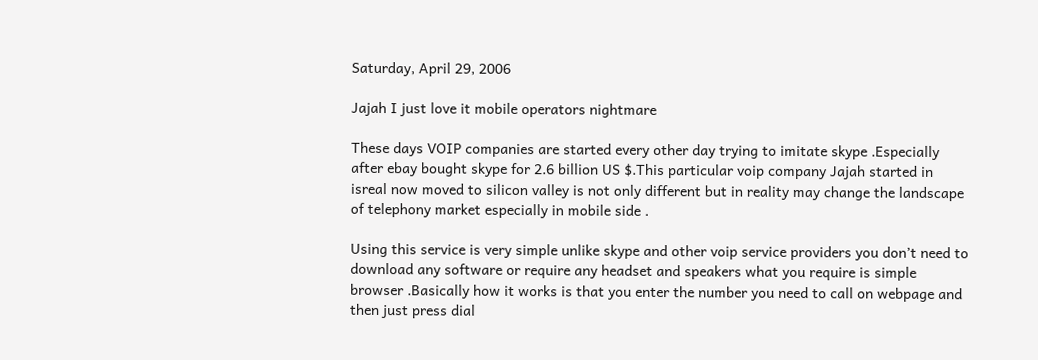Saturday, April 29, 2006

Jajah I just love it mobile operators nightmare

These days VOIP companies are started every other day trying to imitate skype .Especially after ebay bought skype for 2.6 billion US $.This particular voip company Jajah started in isreal now moved to silicon valley is not only different but in reality may change the landscape of telephony market especially in mobile side .

Using this service is very simple unlike skype and other voip service providers you don’t need to download any software or require any headset and speakers what you require is simple browser .Basically how it works is that you enter the number you need to call on webpage and then just press dial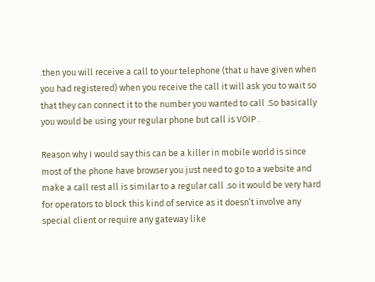.then you will receive a call to your telephone (that u have given when you had registered) when you receive the call it will ask you to wait so that they can connect it to the number you wanted to call .So basically you would be using your regular phone but call is VOIP .

Reason why I would say this can be a killer in mobile world is since most of the phone have browser you just need to go to a website and make a call rest all is similar to a regular call .so it would be very hard for operators to block this kind of service as it doesn’t involve any special client or require any gateway like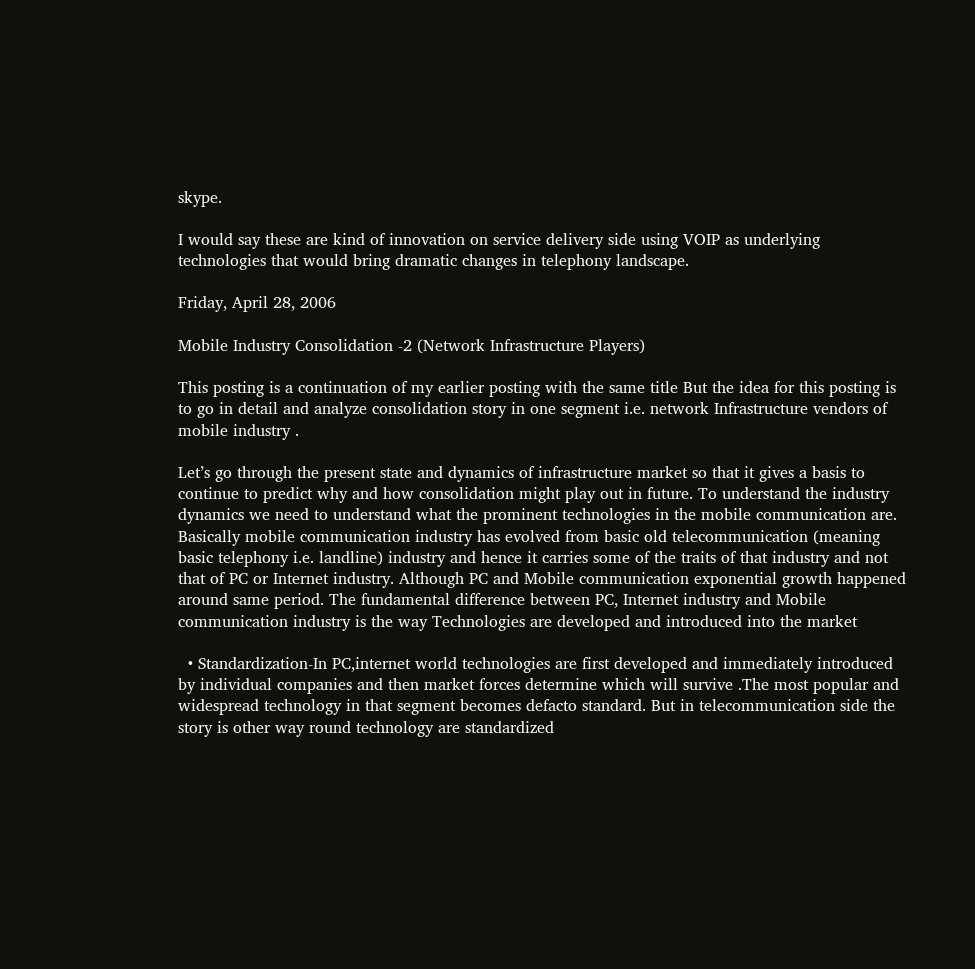skype.

I would say these are kind of innovation on service delivery side using VOIP as underlying technologies that would bring dramatic changes in telephony landscape.

Friday, April 28, 2006

Mobile Industry Consolidation -2 (Network Infrastructure Players)

This posting is a continuation of my earlier posting with the same title But the idea for this posting is to go in detail and analyze consolidation story in one segment i.e. network Infrastructure vendors of mobile industry .

Let’s go through the present state and dynamics of infrastructure market so that it gives a basis to continue to predict why and how consolidation might play out in future. To understand the industry dynamics we need to understand what the prominent technologies in the mobile communication are. Basically mobile communication industry has evolved from basic old telecommunication (meaning basic telephony i.e. landline) industry and hence it carries some of the traits of that industry and not that of PC or Internet industry. Although PC and Mobile communication exponential growth happened around same period. The fundamental difference between PC, Internet industry and Mobile communication industry is the way Technologies are developed and introduced into the market

  • Standardization-In PC,internet world technologies are first developed and immediately introduced by individual companies and then market forces determine which will survive .The most popular and widespread technology in that segment becomes defacto standard. But in telecommunication side the story is other way round technology are standardized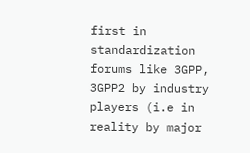first in standardization forums like 3GPP, 3GPP2 by industry players (i.e in reality by major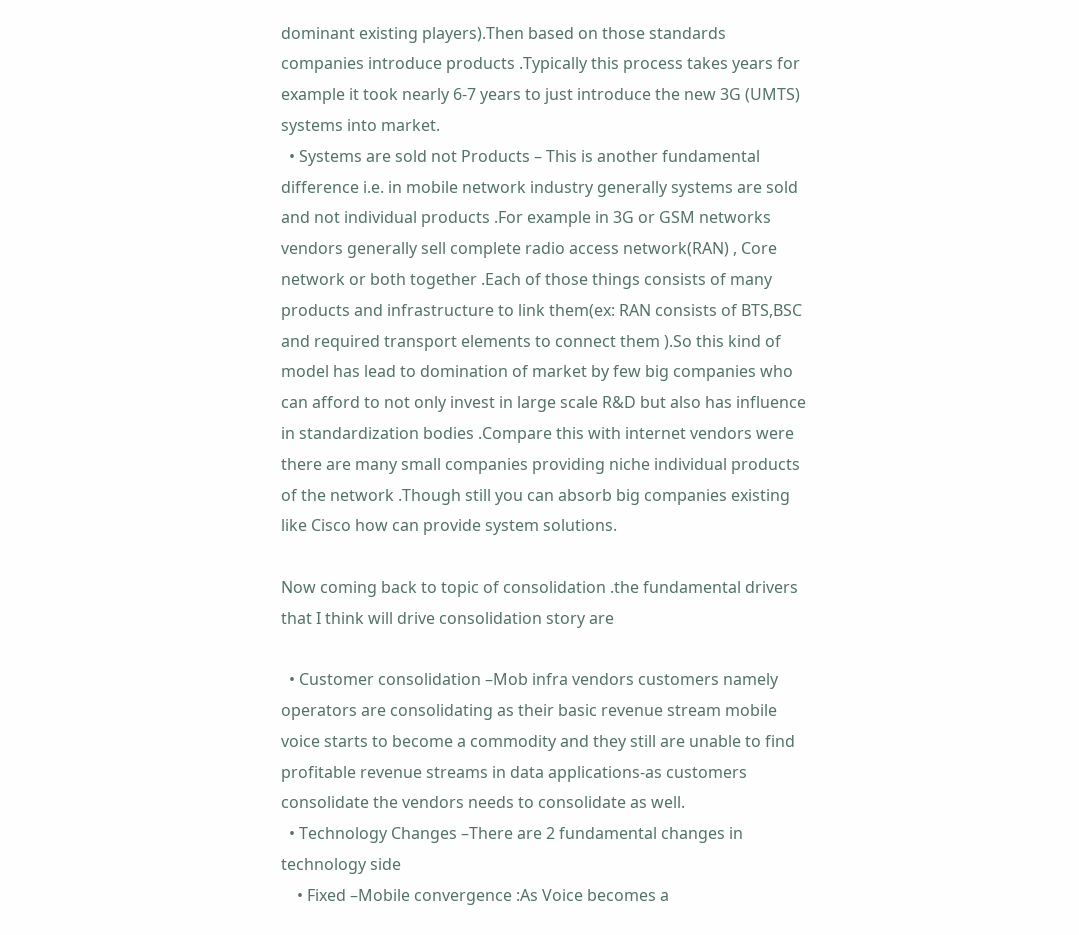dominant existing players).Then based on those standards companies introduce products .Typically this process takes years for example it took nearly 6-7 years to just introduce the new 3G (UMTS) systems into market.
  • Systems are sold not Products – This is another fundamental difference i.e. in mobile network industry generally systems are sold and not individual products .For example in 3G or GSM networks vendors generally sell complete radio access network(RAN) , Core network or both together .Each of those things consists of many products and infrastructure to link them(ex: RAN consists of BTS,BSC and required transport elements to connect them ).So this kind of model has lead to domination of market by few big companies who can afford to not only invest in large scale R&D but also has influence in standardization bodies .Compare this with internet vendors were there are many small companies providing niche individual products of the network .Though still you can absorb big companies existing like Cisco how can provide system solutions.

Now coming back to topic of consolidation .the fundamental drivers that I think will drive consolidation story are

  • Customer consolidation –Mob infra vendors customers namely operators are consolidating as their basic revenue stream mobile voice starts to become a commodity and they still are unable to find profitable revenue streams in data applications-as customers consolidate the vendors needs to consolidate as well.
  • Technology Changes –There are 2 fundamental changes in technology side
    • Fixed –Mobile convergence :As Voice becomes a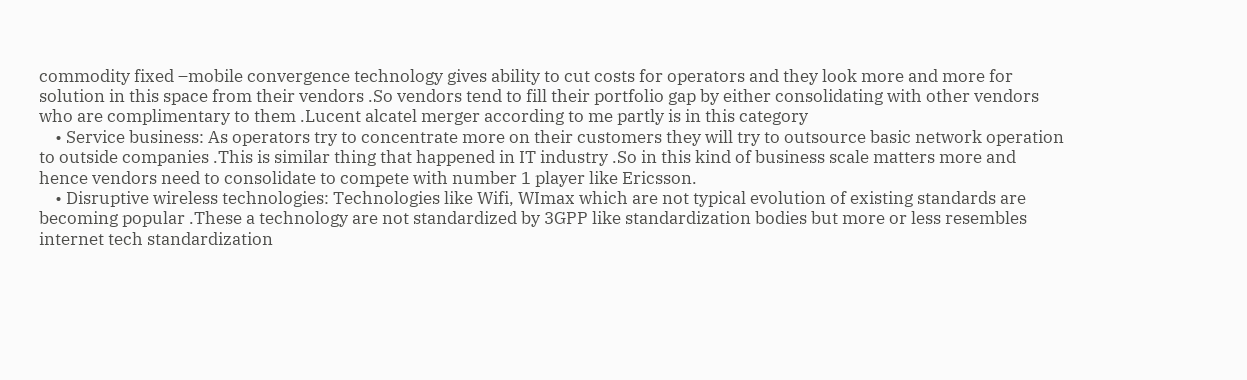commodity fixed –mobile convergence technology gives ability to cut costs for operators and they look more and more for solution in this space from their vendors .So vendors tend to fill their portfolio gap by either consolidating with other vendors who are complimentary to them .Lucent alcatel merger according to me partly is in this category
    • Service business: As operators try to concentrate more on their customers they will try to outsource basic network operation to outside companies .This is similar thing that happened in IT industry .So in this kind of business scale matters more and hence vendors need to consolidate to compete with number 1 player like Ericsson.
    • Disruptive wireless technologies: Technologies like Wifi, WImax which are not typical evolution of existing standards are becoming popular .These a technology are not standardized by 3GPP like standardization bodies but more or less resembles internet tech standardization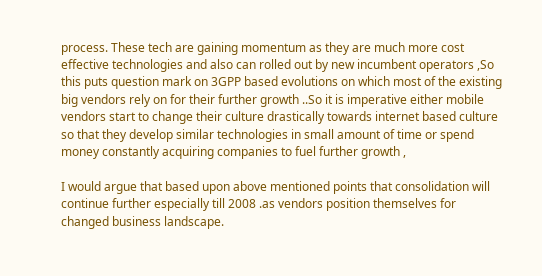process. These tech are gaining momentum as they are much more cost effective technologies and also can rolled out by new incumbent operators ,So this puts question mark on 3GPP based evolutions on which most of the existing big vendors rely on for their further growth ..So it is imperative either mobile vendors start to change their culture drastically towards internet based culture so that they develop similar technologies in small amount of time or spend money constantly acquiring companies to fuel further growth ,

I would argue that based upon above mentioned points that consolidation will continue further especially till 2008 .as vendors position themselves for changed business landscape.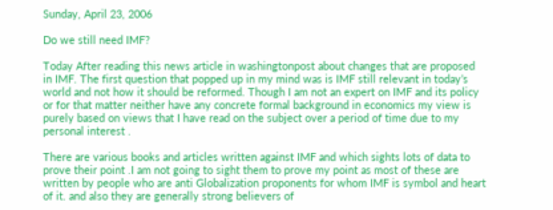Sunday, April 23, 2006

Do we still need IMF?

Today After reading this news article in washingtonpost about changes that are proposed in IMF. The first question that popped up in my mind was is IMF still relevant in today’s world and not how it should be reformed. Though I am not an expert on IMF and its policy or for that matter neither have any concrete formal background in economics my view is purely based on views that I have read on the subject over a period of time due to my personal interest .

There are various books and articles written against IMF and which sights lots of data to prove their point .I am not going to sight them to prove my point as most of these are written by people who are anti Globalization proponents for whom IMF is symbol and heart of it. and also they are generally strong believers of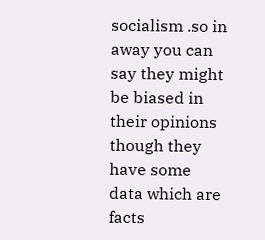socialism .so in away you can say they might be biased in their opinions though they have some data which are facts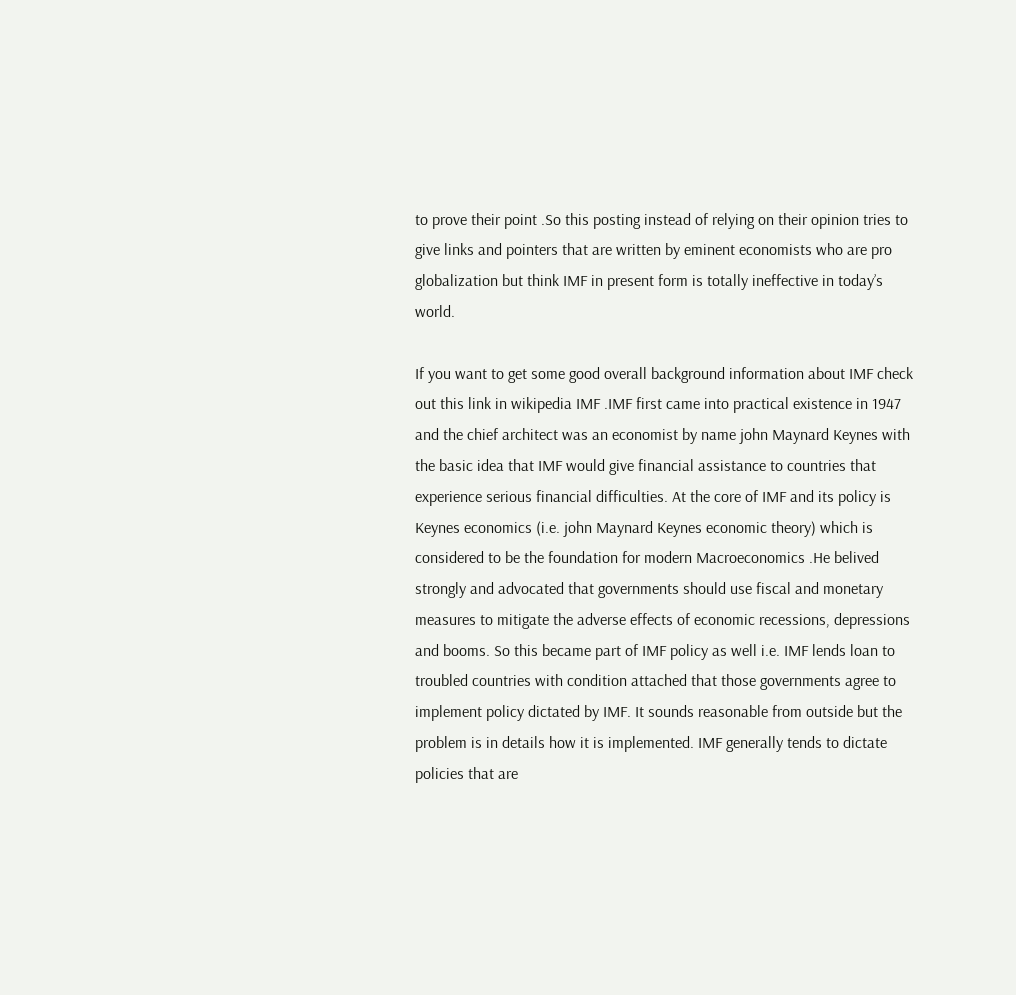to prove their point .So this posting instead of relying on their opinion tries to give links and pointers that are written by eminent economists who are pro globalization but think IMF in present form is totally ineffective in today’s world.

If you want to get some good overall background information about IMF check out this link in wikipedia IMF .IMF first came into practical existence in 1947 and the chief architect was an economist by name john Maynard Keynes with the basic idea that IMF would give financial assistance to countries that experience serious financial difficulties. At the core of IMF and its policy is Keynes economics (i.e. john Maynard Keynes economic theory) which is considered to be the foundation for modern Macroeconomics .He belived strongly and advocated that governments should use fiscal and monetary measures to mitigate the adverse effects of economic recessions, depressions and booms. So this became part of IMF policy as well i.e. IMF lends loan to troubled countries with condition attached that those governments agree to implement policy dictated by IMF. It sounds reasonable from outside but the problem is in details how it is implemented. IMF generally tends to dictate policies that are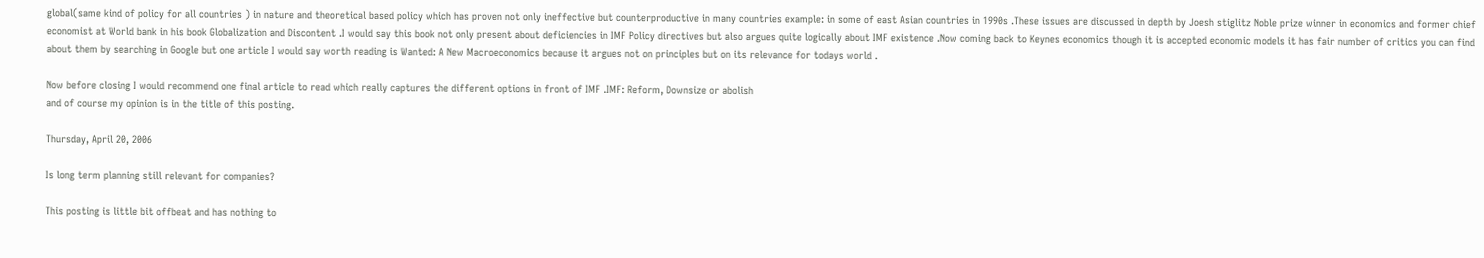global(same kind of policy for all countries ) in nature and theoretical based policy which has proven not only ineffective but counterproductive in many countries example: in some of east Asian countries in 1990s .These issues are discussed in depth by Joesh stiglitz Noble prize winner in economics and former chief economist at World bank in his book Globalization and Discontent .I would say this book not only present about deficiencies in IMF Policy directives but also argues quite logically about IMF existence .Now coming back to Keynes economics though it is accepted economic models it has fair number of critics you can find about them by searching in Google but one article I would say worth reading is Wanted: A New Macroeconomics because it argues not on principles but on its relevance for todays world .

Now before closing I would recommend one final article to read which really captures the different options in front of IMF .IMF: Reform, Downsize or abolish
and of course my opinion is in the title of this posting.

Thursday, April 20, 2006

Is long term planning still relevant for companies?

This posting is little bit offbeat and has nothing to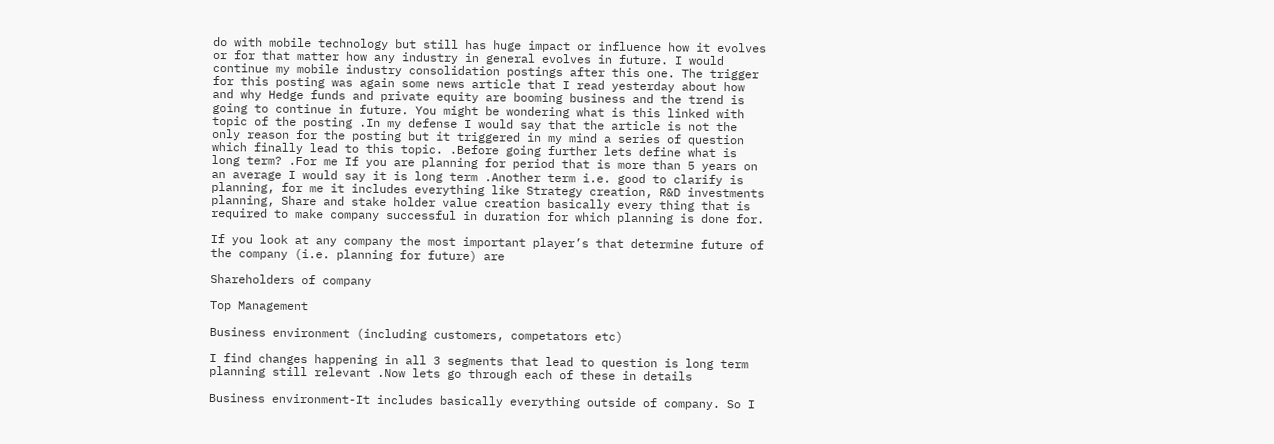do with mobile technology but still has huge impact or influence how it evolves or for that matter how any industry in general evolves in future. I would continue my mobile industry consolidation postings after this one. The trigger for this posting was again some news article that I read yesterday about how and why Hedge funds and private equity are booming business and the trend is going to continue in future. You might be wondering what is this linked with topic of the posting .In my defense I would say that the article is not the only reason for the posting but it triggered in my mind a series of question which finally lead to this topic. .Before going further lets define what is long term? .For me If you are planning for period that is more than 5 years on an average I would say it is long term .Another term i.e. good to clarify is planning, for me it includes everything like Strategy creation, R&D investments planning, Share and stake holder value creation basically every thing that is required to make company successful in duration for which planning is done for.

If you look at any company the most important player’s that determine future of the company (i.e. planning for future) are

Shareholders of company

Top Management

Business environment (including customers, competators etc)

I find changes happening in all 3 segments that lead to question is long term planning still relevant .Now lets go through each of these in details

Business environment-It includes basically everything outside of company. So I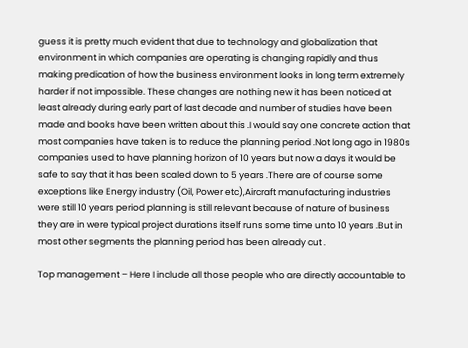guess it is pretty much evident that due to technology and globalization that environment in which companies are operating is changing rapidly and thus making predication of how the business environment looks in long term extremely harder if not impossible. These changes are nothing new it has been noticed at least already during early part of last decade and number of studies have been made and books have been written about this .I would say one concrete action that most companies have taken is to reduce the planning period .Not long ago in 1980s companies used to have planning horizon of 10 years but now a days it would be safe to say that it has been scaled down to 5 years .There are of course some exceptions like Energy industry (Oil, Power etc),Aircraft manufacturing industries were still 10 years period planning is still relevant because of nature of business they are in were typical project durations itself runs some time unto 10 years .But in most other segments the planning period has been already cut .

Top management – Here I include all those people who are directly accountable to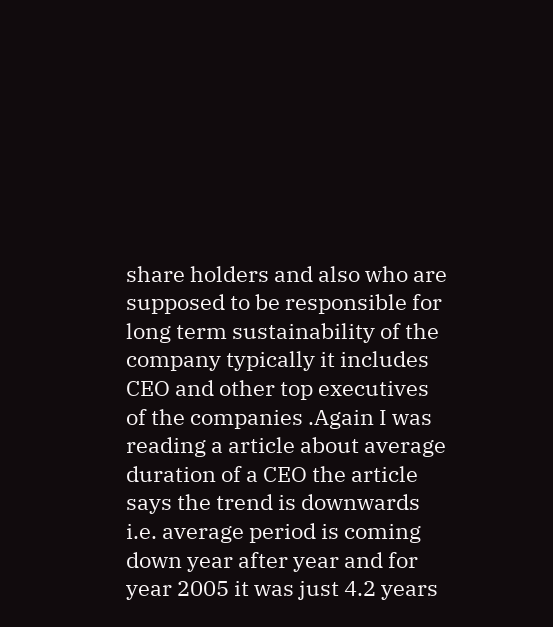share holders and also who are supposed to be responsible for long term sustainability of the company typically it includes CEO and other top executives of the companies .Again I was reading a article about average duration of a CEO the article says the trend is downwards i.e. average period is coming down year after year and for year 2005 it was just 4.2 years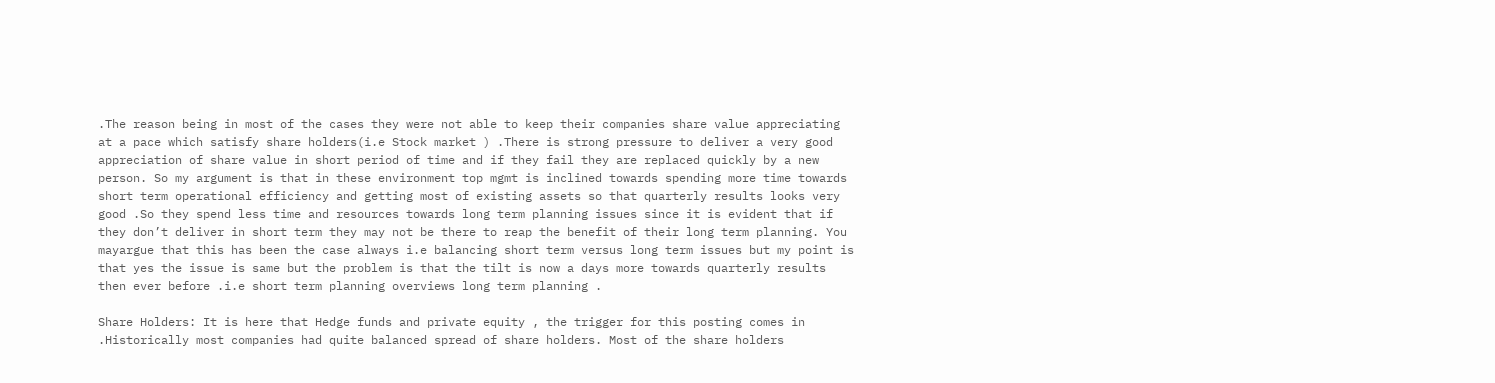.The reason being in most of the cases they were not able to keep their companies share value appreciating at a pace which satisfy share holders(i.e Stock market ) .There is strong pressure to deliver a very good appreciation of share value in short period of time and if they fail they are replaced quickly by a new person. So my argument is that in these environment top mgmt is inclined towards spending more time towards short term operational efficiency and getting most of existing assets so that quarterly results looks very good .So they spend less time and resources towards long term planning issues since it is evident that if they don’t deliver in short term they may not be there to reap the benefit of their long term planning. You mayargue that this has been the case always i.e balancing short term versus long term issues but my point is that yes the issue is same but the problem is that the tilt is now a days more towards quarterly results then ever before .i.e short term planning overviews long term planning .

Share Holders: It is here that Hedge funds and private equity , the trigger for this posting comes in .Historically most companies had quite balanced spread of share holders. Most of the share holders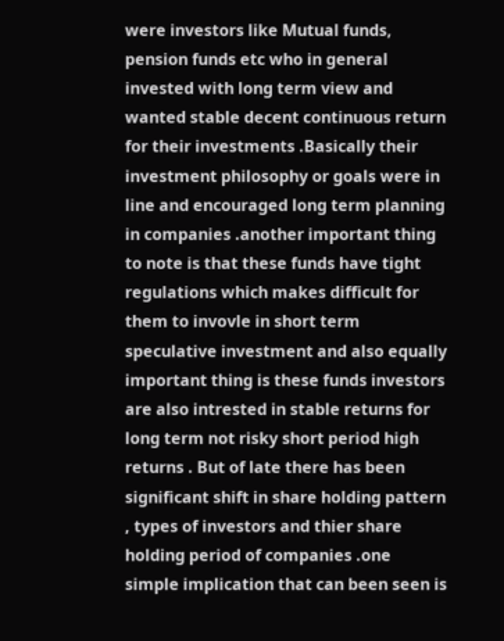were investors like Mutual funds, pension funds etc who in general invested with long term view and wanted stable decent continuous return for their investments .Basically their investment philosophy or goals were in line and encouraged long term planning in companies .another important thing to note is that these funds have tight regulations which makes difficult for them to invovle in short term speculative investment and also equally important thing is these funds investors are also intrested in stable returns for long term not risky short period high returns . But of late there has been significant shift in share holding pattern , types of investors and thier share holding period of companies .one simple implication that can been seen is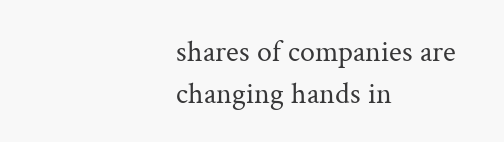shares of companies are changing hands in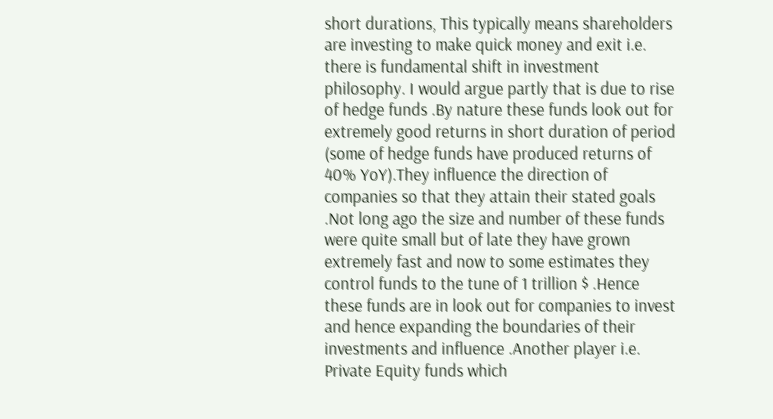short durations, This typically means shareholders are investing to make quick money and exit i.e. there is fundamental shift in investment philosophy. I would argue partly that is due to rise of hedge funds .By nature these funds look out for extremely good returns in short duration of period (some of hedge funds have produced returns of 40% YoY).They influence the direction of companies so that they attain their stated goals .Not long ago the size and number of these funds were quite small but of late they have grown extremely fast and now to some estimates they control funds to the tune of 1 trillion $ .Hence these funds are in look out for companies to invest and hence expanding the boundaries of their investments and influence .Another player i.e. Private Equity funds which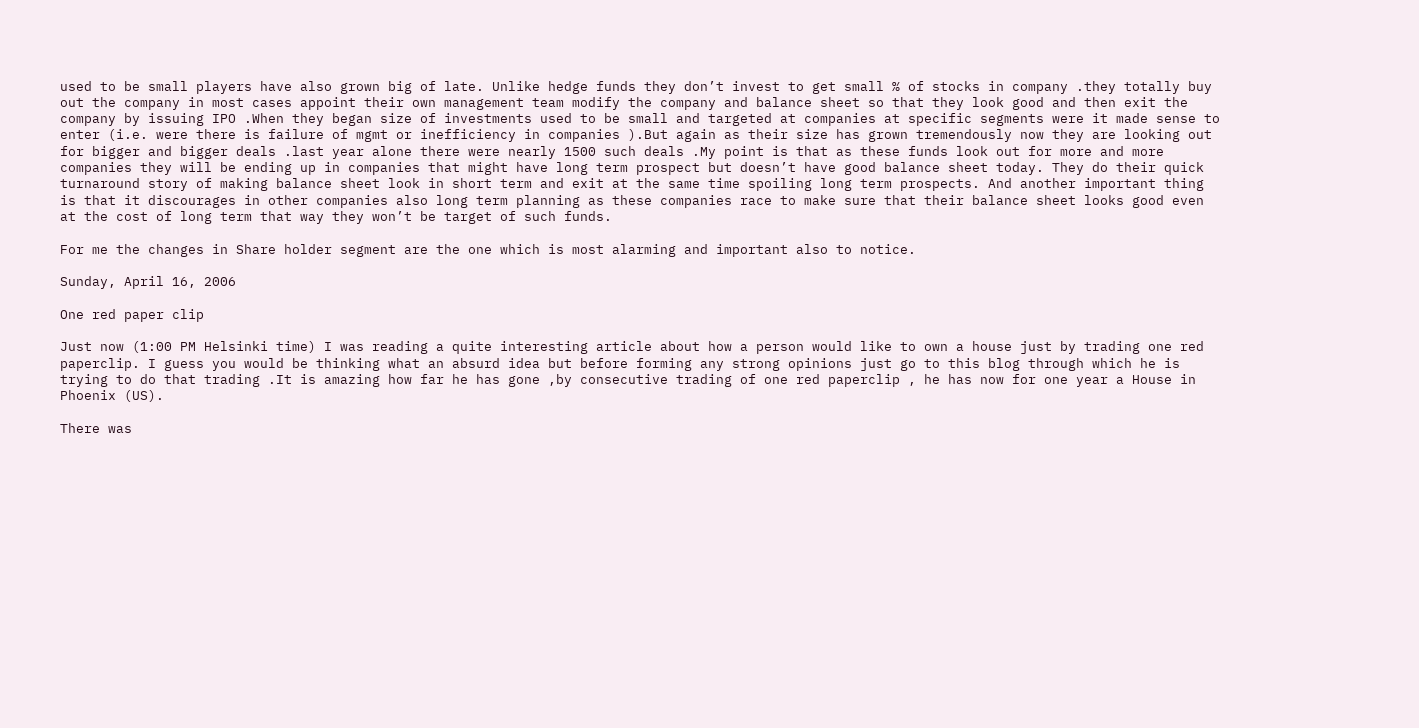used to be small players have also grown big of late. Unlike hedge funds they don’t invest to get small % of stocks in company .they totally buy out the company in most cases appoint their own management team modify the company and balance sheet so that they look good and then exit the company by issuing IPO .When they began size of investments used to be small and targeted at companies at specific segments were it made sense to enter (i.e. were there is failure of mgmt or inefficiency in companies ).But again as their size has grown tremendously now they are looking out for bigger and bigger deals .last year alone there were nearly 1500 such deals .My point is that as these funds look out for more and more companies they will be ending up in companies that might have long term prospect but doesn’t have good balance sheet today. They do their quick turnaround story of making balance sheet look in short term and exit at the same time spoiling long term prospects. And another important thing is that it discourages in other companies also long term planning as these companies race to make sure that their balance sheet looks good even at the cost of long term that way they won’t be target of such funds.

For me the changes in Share holder segment are the one which is most alarming and important also to notice.

Sunday, April 16, 2006

One red paper clip

Just now (1:00 PM Helsinki time) I was reading a quite interesting article about how a person would like to own a house just by trading one red paperclip. I guess you would be thinking what an absurd idea but before forming any strong opinions just go to this blog through which he is trying to do that trading .It is amazing how far he has gone ,by consecutive trading of one red paperclip , he has now for one year a House in Phoenix (US).

There was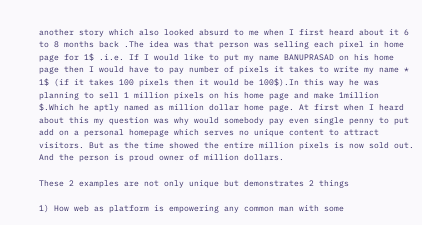another story which also looked absurd to me when I first heard about it 6 to 8 months back .The idea was that person was selling each pixel in home page for 1$ .i.e. If I would like to put my name BANUPRASAD on his home page then I would have to pay number of pixels it takes to write my name * 1$ (if it takes 100 pixels then it would be 100$).In this way he was planning to sell 1 million pixels on his home page and make 1million $.Which he aptly named as million dollar home page. At first when I heard about this my question was why would somebody pay even single penny to put add on a personal homepage which serves no unique content to attract visitors. But as the time showed the entire million pixels is now sold out. And the person is proud owner of million dollars.

These 2 examples are not only unique but demonstrates 2 things

1) How web as platform is empowering any common man with some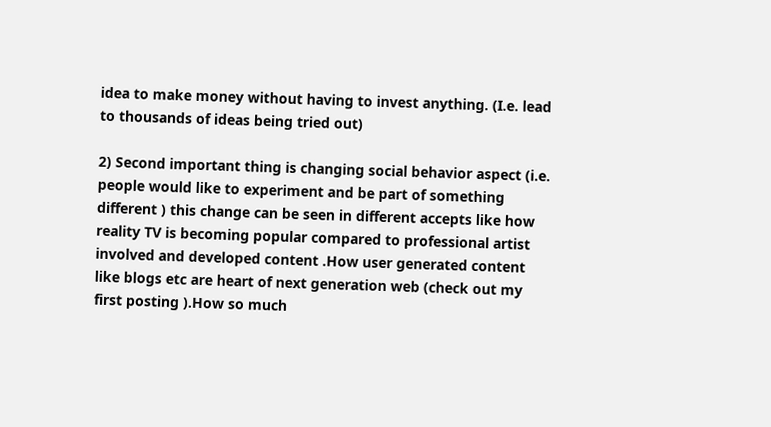idea to make money without having to invest anything. (I.e. lead to thousands of ideas being tried out)

2) Second important thing is changing social behavior aspect (i.e. people would like to experiment and be part of something different ) this change can be seen in different accepts like how reality TV is becoming popular compared to professional artist involved and developed content .How user generated content like blogs etc are heart of next generation web (check out my first posting ).How so much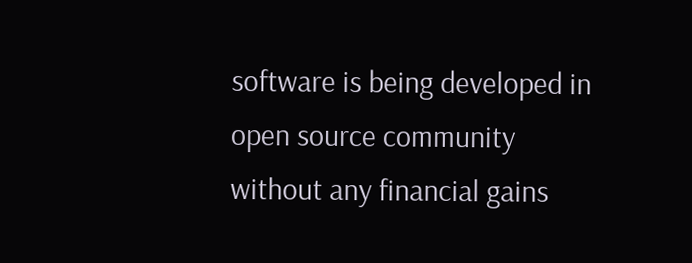software is being developed in open source community without any financial gains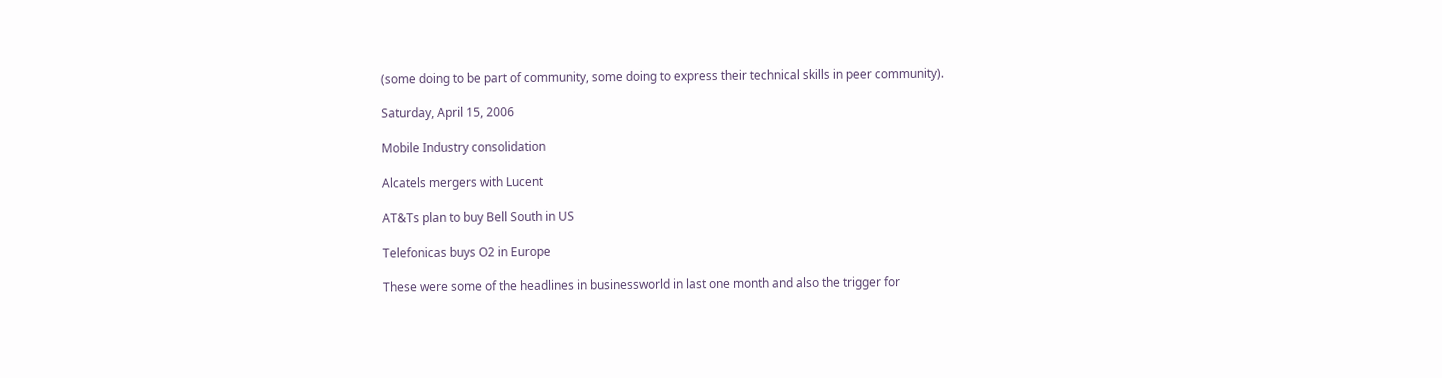(some doing to be part of community, some doing to express their technical skills in peer community).

Saturday, April 15, 2006

Mobile Industry consolidation

Alcatels mergers with Lucent

AT&Ts plan to buy Bell South in US

Telefonicas buys O2 in Europe

These were some of the headlines in businessworld in last one month and also the trigger for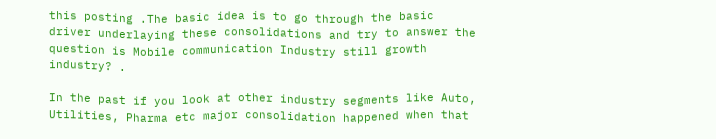this posting .The basic idea is to go through the basic driver underlaying these consolidations and try to answer the question is Mobile communication Industry still growth industry? .

In the past if you look at other industry segments like Auto, Utilities, Pharma etc major consolidation happened when that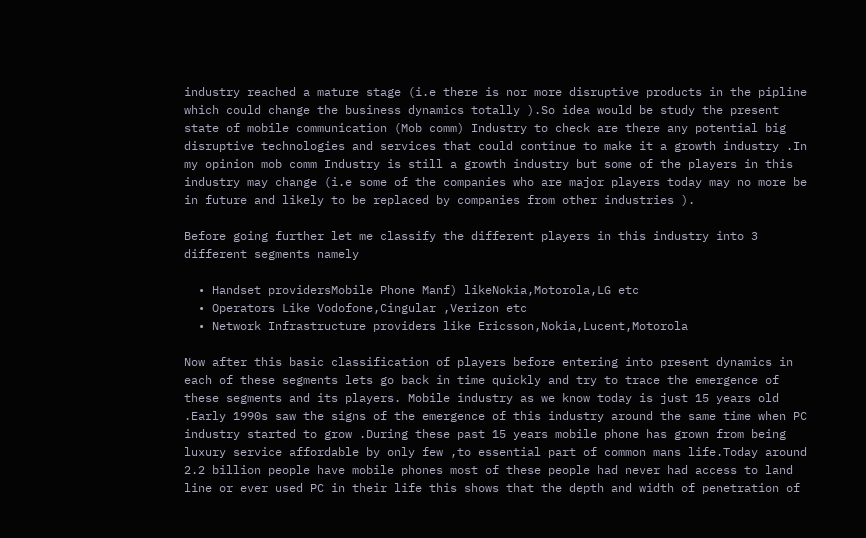industry reached a mature stage (i.e there is nor more disruptive products in the pipline which could change the business dynamics totally ).So idea would be study the present state of mobile communication (Mob comm) Industry to check are there any potential big disruptive technologies and services that could continue to make it a growth industry .In my opinion mob comm Industry is still a growth industry but some of the players in this industry may change (i.e some of the companies who are major players today may no more be in future and likely to be replaced by companies from other industries ).

Before going further let me classify the different players in this industry into 3 different segments namely

  • Handset providersMobile Phone Manf) likeNokia,Motorola,LG etc
  • Operators Like Vodofone,Cingular ,Verizon etc
  • Network Infrastructure providers like Ericsson,Nokia,Lucent,Motorola

Now after this basic classification of players before entering into present dynamics in each of these segments lets go back in time quickly and try to trace the emergence of these segments and its players. Mobile industry as we know today is just 15 years old .Early 1990s saw the signs of the emergence of this industry around the same time when PC industry started to grow .During these past 15 years mobile phone has grown from being luxury service affordable by only few ,to essential part of common mans life.Today around 2.2 billion people have mobile phones most of these people had never had access to land line or ever used PC in their life this shows that the depth and width of penetration of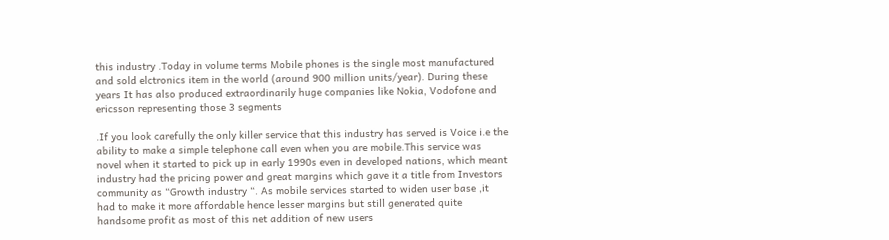this industry .Today in volume terms Mobile phones is the single most manufactured and sold elctronics item in the world (around 900 million units/year). During these years It has also produced extraordinarily huge companies like Nokia, Vodofone and ericsson representing those 3 segments

.If you look carefully the only killer service that this industry has served is Voice i.e the ability to make a simple telephone call even when you are mobile.This service was novel when it started to pick up in early 1990s even in developed nations, which meant industry had the pricing power and great margins which gave it a title from Investors community as “Growth industry “. As mobile services started to widen user base ,it had to make it more affordable hence lesser margins but still generated quite handsome profit as most of this net addition of new users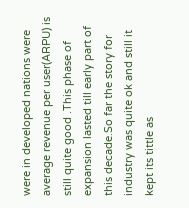were in developed nations were average revenue per user(ARPU) is still quite good .This phase of expansion lasted till early part of this decade.So far the story for industry was quite ok and still it kept its tittle as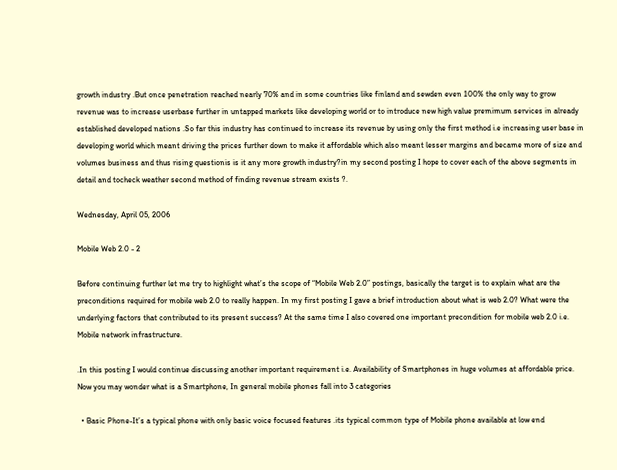growth industry .But once penetration reached nearly 70% and in some countries like finland and sewden even 100% the only way to grow revenue was to increase userbase further in untapped markets like developing world or to introduce new high value premimum services in already established developed nations .So far this industry has continued to increase its revenue by using only the first method i.e increasing user base in developing world which meant driving the prices further down to make it affordable which also meant lesser margins and became more of size and volumes business and thus rising questionis is it any more growth industry?in my second posting I hope to cover each of the above segments in detail and tocheck weather second method of finding revenue stream exists ?.

Wednesday, April 05, 2006

Mobile Web 2.0 - 2

Before continuing further let me try to highlight what’s the scope of “Mobile Web 2.0” postings, basically the target is to explain what are the preconditions required for mobile web 2.0 to really happen. In my first posting I gave a brief introduction about what is web 2.0? What were the underlying factors that contributed to its present success? At the same time I also covered one important precondition for mobile web 2.0 i.e. Mobile network infrastructure.

.In this posting I would continue discussing another important requirement i.e. Availability of Smartphones in huge volumes at affordable price. Now you may wonder what is a Smartphone, In general mobile phones fall into 3 categories

  • Basic Phone-It’s a typical phone with only basic voice focused features .its typical common type of Mobile phone available at low end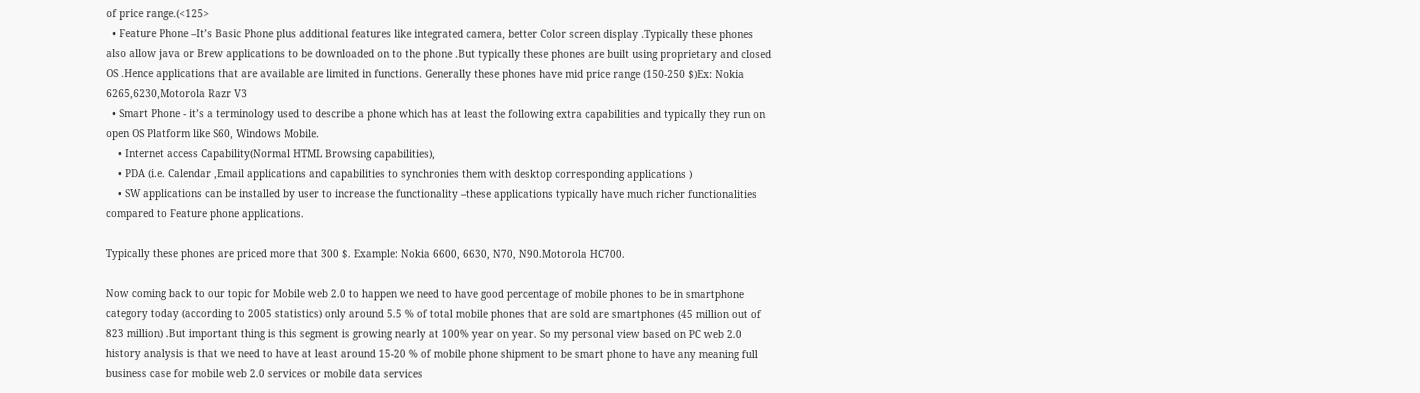of price range.(<125>
  • Feature Phone –It’s Basic Phone plus additional features like integrated camera, better Color screen display .Typically these phones also allow java or Brew applications to be downloaded on to the phone .But typically these phones are built using proprietary and closed OS .Hence applications that are available are limited in functions. Generally these phones have mid price range (150-250 $)Ex: Nokia 6265,6230,Motorola Razr V3
  • Smart Phone - it’s a terminology used to describe a phone which has at least the following extra capabilities and typically they run on open OS Platform like S60, Windows Mobile.
    • Internet access Capability(Normal HTML Browsing capabilities),
    • PDA (i.e. Calendar ,Email applications and capabilities to synchronies them with desktop corresponding applications )
    • SW applications can be installed by user to increase the functionality –these applications typically have much richer functionalities compared to Feature phone applications.

Typically these phones are priced more that 300 $. Example: Nokia 6600, 6630, N70, N90.Motorola HC700.

Now coming back to our topic for Mobile web 2.0 to happen we need to have good percentage of mobile phones to be in smartphone category today (according to 2005 statistics) only around 5.5 % of total mobile phones that are sold are smartphones (45 million out of 823 million) .But important thing is this segment is growing nearly at 100% year on year. So my personal view based on PC web 2.0 history analysis is that we need to have at least around 15-20 % of mobile phone shipment to be smart phone to have any meaning full business case for mobile web 2.0 services or mobile data services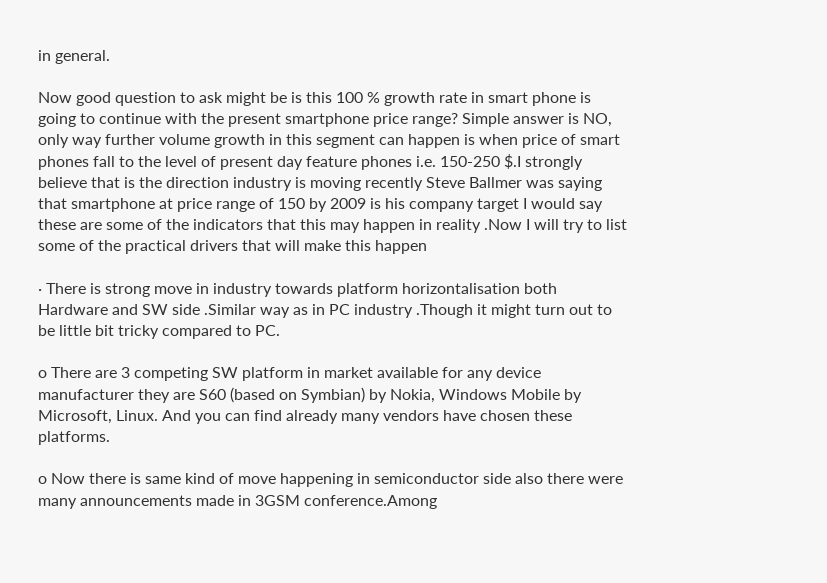in general.

Now good question to ask might be is this 100 % growth rate in smart phone is going to continue with the present smartphone price range? Simple answer is NO, only way further volume growth in this segment can happen is when price of smart phones fall to the level of present day feature phones i.e. 150-250 $.I strongly believe that is the direction industry is moving recently Steve Ballmer was saying that smartphone at price range of 150 by 2009 is his company target I would say these are some of the indicators that this may happen in reality .Now I will try to list some of the practical drivers that will make this happen

· There is strong move in industry towards platform horizontalisation both Hardware and SW side .Similar way as in PC industry .Though it might turn out to be little bit tricky compared to PC.

o There are 3 competing SW platform in market available for any device manufacturer they are S60 (based on Symbian) by Nokia, Windows Mobile by Microsoft, Linux. And you can find already many vendors have chosen these platforms.

o Now there is same kind of move happening in semiconductor side also there were many announcements made in 3GSM conference.Among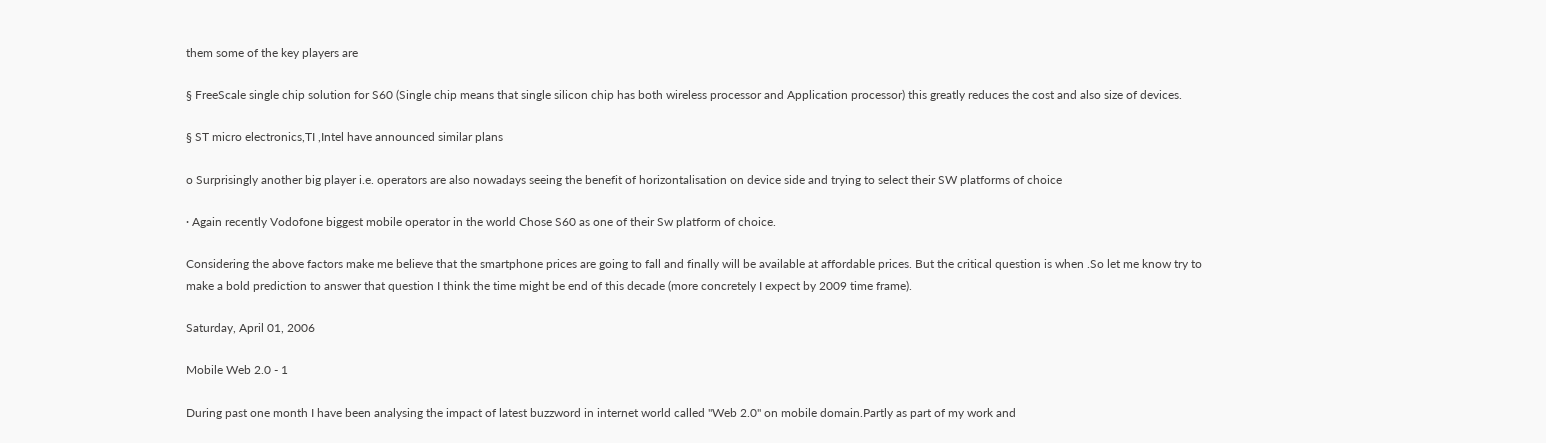them some of the key players are

§ FreeScale single chip solution for S60 (Single chip means that single silicon chip has both wireless processor and Application processor) this greatly reduces the cost and also size of devices.

§ ST micro electronics,TI ,Intel have announced similar plans

o Surprisingly another big player i.e. operators are also nowadays seeing the benefit of horizontalisation on device side and trying to select their SW platforms of choice

· Again recently Vodofone biggest mobile operator in the world Chose S60 as one of their Sw platform of choice.

Considering the above factors make me believe that the smartphone prices are going to fall and finally will be available at affordable prices. But the critical question is when .So let me know try to make a bold prediction to answer that question I think the time might be end of this decade (more concretely I expect by 2009 time frame).

Saturday, April 01, 2006

Mobile Web 2.0 - 1

During past one month I have been analysing the impact of latest buzzword in internet world called "Web 2.0" on mobile domain.Partly as part of my work and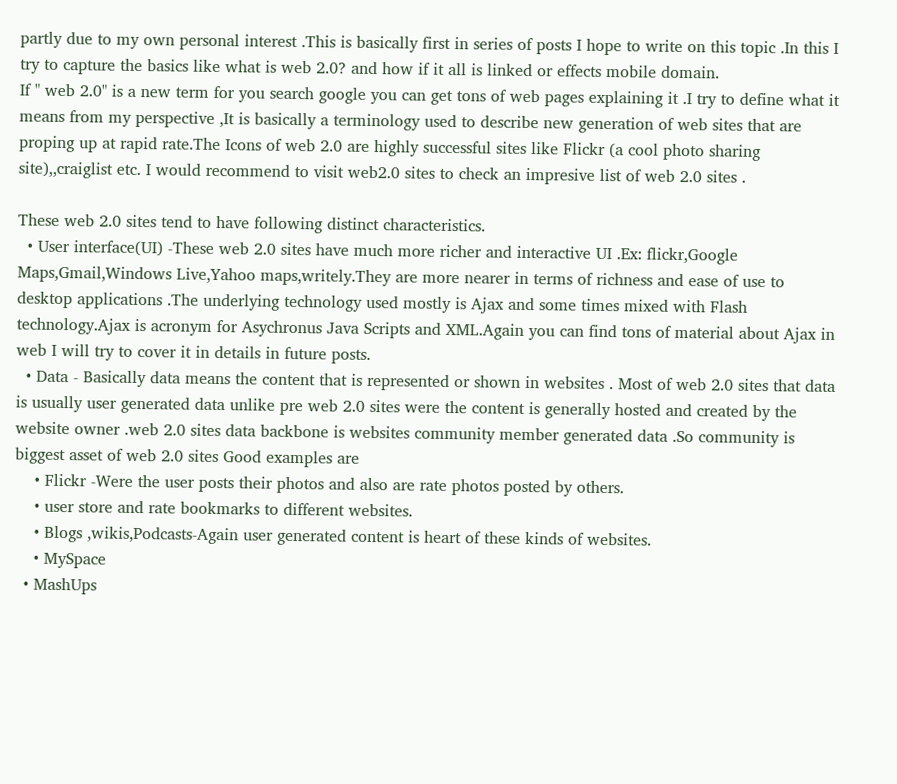partly due to my own personal interest .This is basically first in series of posts I hope to write on this topic .In this I try to capture the basics like what is web 2.0? and how if it all is linked or effects mobile domain.
If " web 2.0" is a new term for you search google you can get tons of web pages explaining it .I try to define what it means from my perspective ,It is basically a terminology used to describe new generation of web sites that are proping up at rapid rate.The Icons of web 2.0 are highly successful sites like Flickr (a cool photo sharing site),,craiglist etc. I would recommend to visit web2.0 sites to check an impresive list of web 2.0 sites .

These web 2.0 sites tend to have following distinct characteristics.
  • User interface(UI) -These web 2.0 sites have much more richer and interactive UI .Ex: flickr,Google Maps,Gmail,Windows Live,Yahoo maps,writely.They are more nearer in terms of richness and ease of use to desktop applications .The underlying technology used mostly is Ajax and some times mixed with Flash technology.Ajax is acronym for Asychronus Java Scripts and XML.Again you can find tons of material about Ajax in web I will try to cover it in details in future posts.
  • Data - Basically data means the content that is represented or shown in websites . Most of web 2.0 sites that data is usually user generated data unlike pre web 2.0 sites were the content is generally hosted and created by the website owner .web 2.0 sites data backbone is websites community member generated data .So community is biggest asset of web 2.0 sites Good examples are
    • Flickr -Were the user posts their photos and also are rate photos posted by others.
    • user store and rate bookmarks to different websites.
    • Blogs ,wikis,Podcasts-Again user generated content is heart of these kinds of websites.
    • MySpace
  • MashUps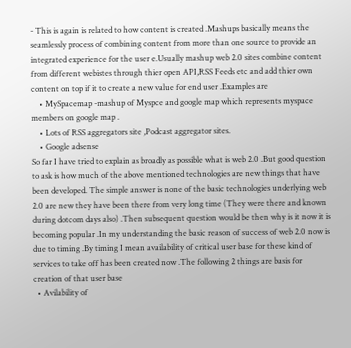- This is again is related to how content is created .Mashups basically means the seamlessly process of combining content from more than one source to provide an integrated experience for the user e.Usually mashup web 2.0 sites combine content from different webistes through thier open API,RSS Feeds etc and add thier own content on top if it to create a new value for end user .Examples are
    • MySpacemap -mashup of Myspce and google map which represents myspace members on google map .
    • Lots of RSS aggregators site ,Podcast aggregator sites.
    • Google adsense
So far I have tried to explain as broadly as possible what is web 2.0 .But good question to ask is how much of the above mentioned technologies are new things that have been developed. The simple answer is none of the basic technologies underlying web 2.0 are new they have been there from very long time (They were there and known during dotcom days also) .Then subsequent question would be then why is it now it is becoming popular .In my understanding the basic reason of success of web 2.0 now is due to timing .By timing I mean availability of critical user base for these kind of services to take off has been created now .The following 2 things are basis for creation of that user base
  • Avilability of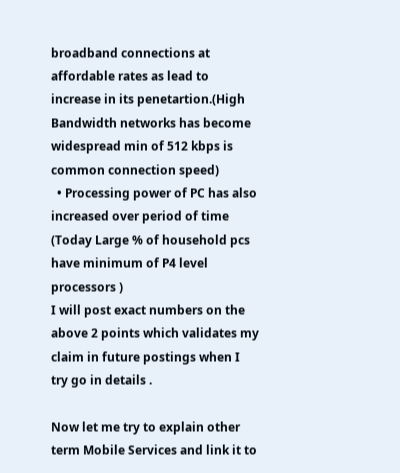broadband connections at affordable rates as lead to increase in its penetartion.(High Bandwidth networks has become widespread min of 512 kbps is common connection speed)
  • Processing power of PC has also increased over period of time (Today Large % of household pcs have minimum of P4 level processors )
I will post exact numbers on the above 2 points which validates my claim in future postings when I try go in details .

Now let me try to explain other term Mobile Services and link it to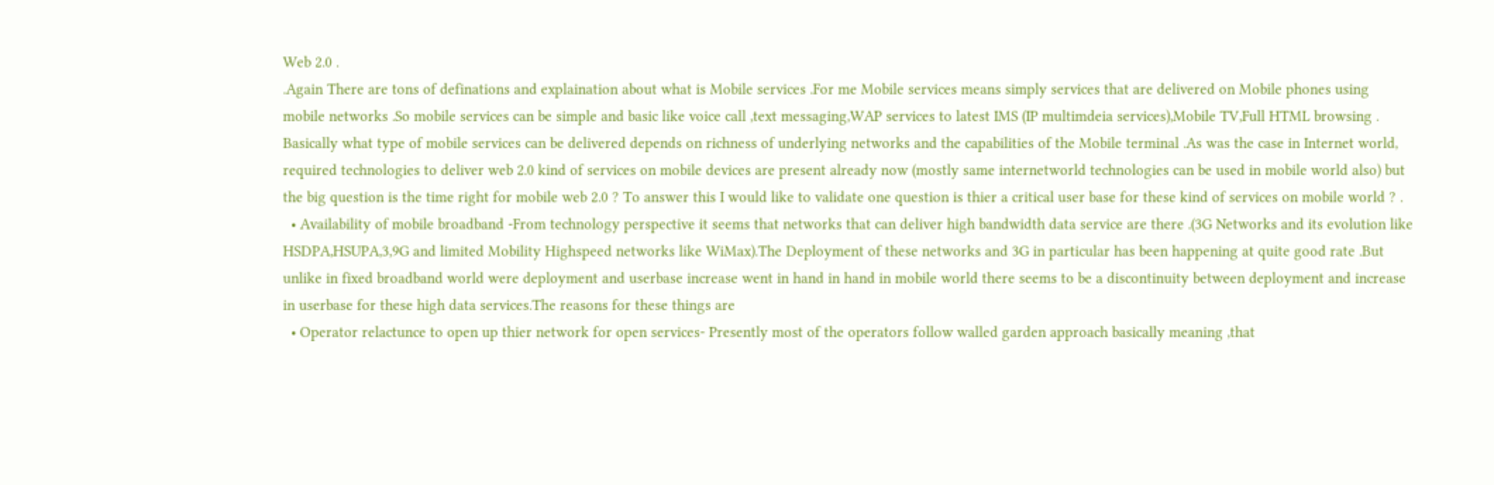Web 2.0 .
.Again There are tons of definations and explaination about what is Mobile services .For me Mobile services means simply services that are delivered on Mobile phones using mobile networks .So mobile services can be simple and basic like voice call ,text messaging,WAP services to latest IMS (IP multimdeia services),Mobile TV,Full HTML browsing .
Basically what type of mobile services can be delivered depends on richness of underlying networks and the capabilities of the Mobile terminal .As was the case in Internet world, required technologies to deliver web 2.0 kind of services on mobile devices are present already now (mostly same internetworld technologies can be used in mobile world also) but the big question is the time right for mobile web 2.0 ? To answer this I would like to validate one question is thier a critical user base for these kind of services on mobile world ? .
  • Availability of mobile broadband -From technology perspective it seems that networks that can deliver high bandwidth data service are there .(3G Networks and its evolution like HSDPA,HSUPA,3,9G and limited Mobility Highspeed networks like WiMax).The Deployment of these networks and 3G in particular has been happening at quite good rate .But unlike in fixed broadband world were deployment and userbase increase went in hand in hand in mobile world there seems to be a discontinuity between deployment and increase in userbase for these high data services.The reasons for these things are
  • Operator relactunce to open up thier network for open services- Presently most of the operators follow walled garden approach basically meaning ,that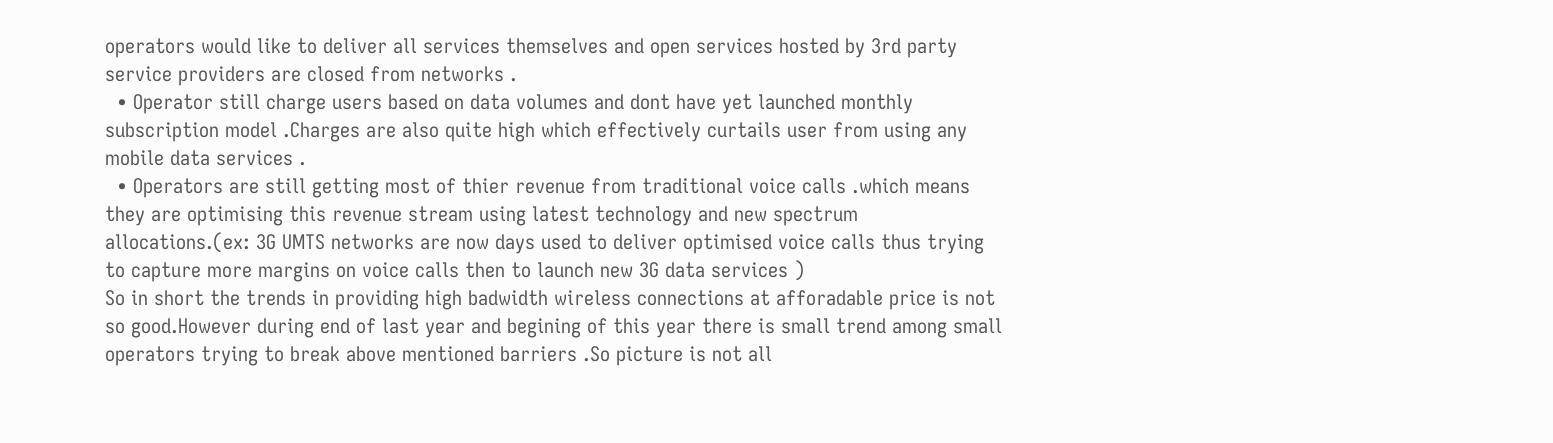operators would like to deliver all services themselves and open services hosted by 3rd party service providers are closed from networks .
  • Operator still charge users based on data volumes and dont have yet launched monthly subscription model .Charges are also quite high which effectively curtails user from using any mobile data services .
  • Operators are still getting most of thier revenue from traditional voice calls .which means they are optimising this revenue stream using latest technology and new spectrum allocations.(ex: 3G UMTS networks are now days used to deliver optimised voice calls thus trying to capture more margins on voice calls then to launch new 3G data services )
So in short the trends in providing high badwidth wireless connections at afforadable price is not so good.However during end of last year and begining of this year there is small trend among small operators trying to break above mentioned barriers .So picture is not all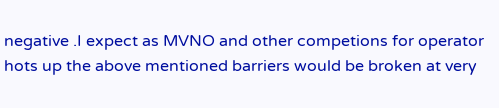negative .I expect as MVNO and other competions for operator hots up the above mentioned barriers would be broken at very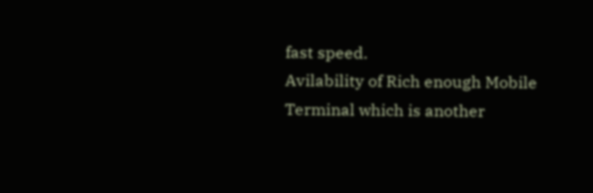fast speed.
Avilability of Rich enough Mobile Terminal which is another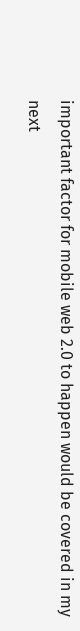important factor for mobile web 2.0 to happen would be covered in my next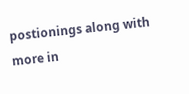postionings along with more in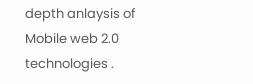depth anlaysis of Mobile web 2.0 technologies .